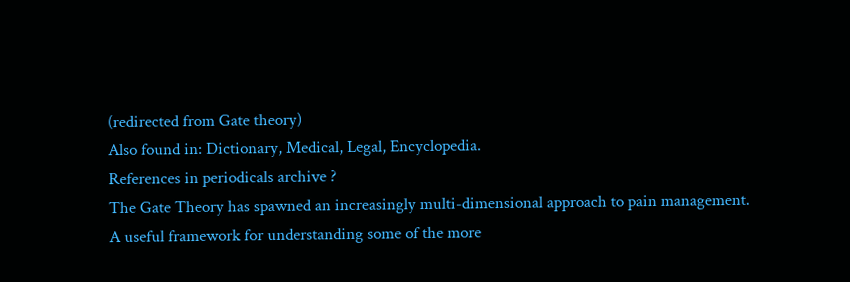(redirected from Gate theory)
Also found in: Dictionary, Medical, Legal, Encyclopedia.
References in periodicals archive ?
The Gate Theory has spawned an increasingly multi-dimensional approach to pain management.
A useful framework for understanding some of the more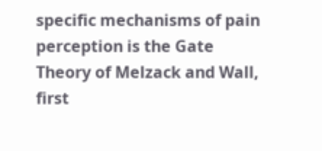specific mechanisms of pain perception is the Gate Theory of Melzack and Wall, first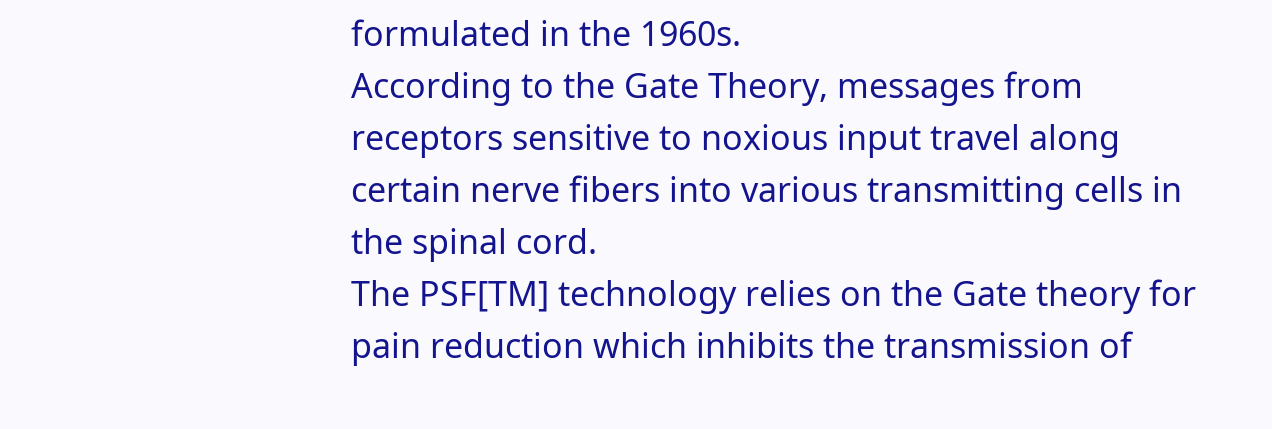formulated in the 1960s.
According to the Gate Theory, messages from receptors sensitive to noxious input travel along certain nerve fibers into various transmitting cells in the spinal cord.
The PSF[TM] technology relies on the Gate theory for pain reduction which inhibits the transmission of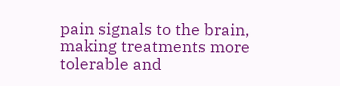pain signals to the brain, making treatments more tolerable and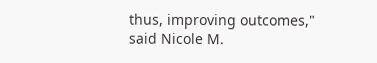thus, improving outcomes," said Nicole M.